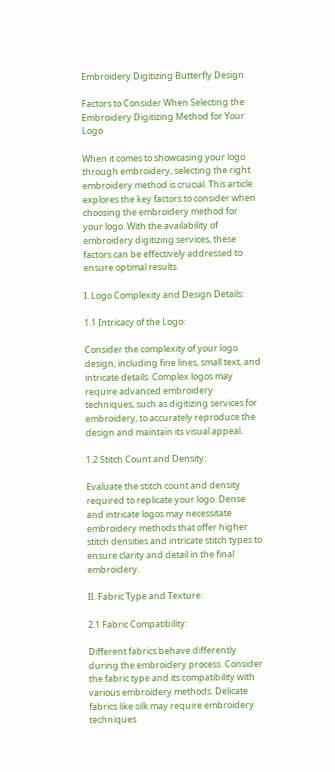Embroidery Digitizing Butterfly Design

Factors to Consider When Selecting the Embroidery Digitizing Method for Your Logo

When it comes to showcasing your logo through embroidery, selecting the right embroidery method is crucial. This article explores the key factors to consider when choosing the embroidery method for your logo. With the availability of embroidery digitizing services, these factors can be effectively addressed to ensure optimal results.

I. Logo Complexity and Design Details:

1.1 Intricacy of the Logo:

Consider the complexity of your logo design, including fine lines, small text, and intricate details. Complex logos may require advanced embroidery techniques, such as digitizing services for embroidery, to accurately reproduce the design and maintain its visual appeal.

1.2 Stitch Count and Density:

Evaluate the stitch count and density required to replicate your logo. Dense and intricate logos may necessitate embroidery methods that offer higher stitch densities and intricate stitch types to ensure clarity and detail in the final embroidery.

II. Fabric Type and Texture:

2.1 Fabric Compatibility:

Different fabrics behave differently during the embroidery process. Consider the fabric type and its compatibility with various embroidery methods. Delicate fabrics like silk may require embroidery techniques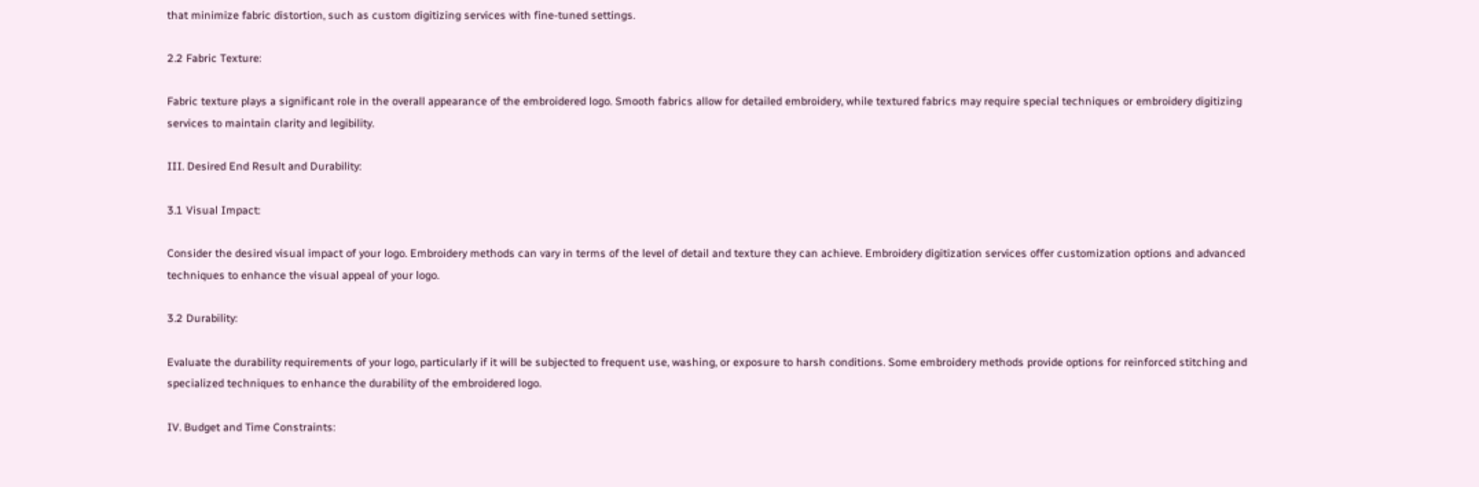that minimize fabric distortion, such as custom digitizing services with fine-tuned settings.

2.2 Fabric Texture:

Fabric texture plays a significant role in the overall appearance of the embroidered logo. Smooth fabrics allow for detailed embroidery, while textured fabrics may require special techniques or embroidery digitizing services to maintain clarity and legibility.

III. Desired End Result and Durability:

3.1 Visual Impact:

Consider the desired visual impact of your logo. Embroidery methods can vary in terms of the level of detail and texture they can achieve. Embroidery digitization services offer customization options and advanced techniques to enhance the visual appeal of your logo.

3.2 Durability:

Evaluate the durability requirements of your logo, particularly if it will be subjected to frequent use, washing, or exposure to harsh conditions. Some embroidery methods provide options for reinforced stitching and specialized techniques to enhance the durability of the embroidered logo.

IV. Budget and Time Constraints: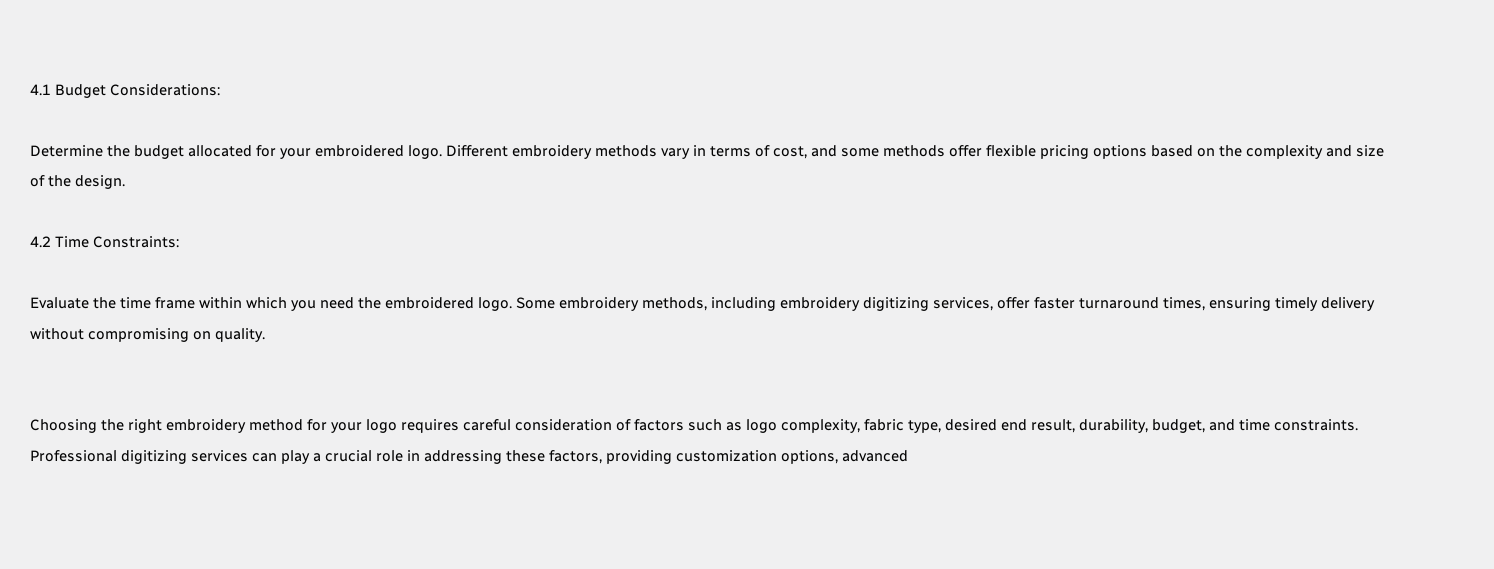4.1 Budget Considerations:

Determine the budget allocated for your embroidered logo. Different embroidery methods vary in terms of cost, and some methods offer flexible pricing options based on the complexity and size of the design.

4.2 Time Constraints:

Evaluate the time frame within which you need the embroidered logo. Some embroidery methods, including embroidery digitizing services, offer faster turnaround times, ensuring timely delivery without compromising on quality.


Choosing the right embroidery method for your logo requires careful consideration of factors such as logo complexity, fabric type, desired end result, durability, budget, and time constraints. Professional digitizing services can play a crucial role in addressing these factors, providing customization options, advanced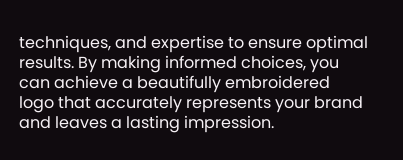techniques, and expertise to ensure optimal results. By making informed choices, you can achieve a beautifully embroidered logo that accurately represents your brand and leaves a lasting impression.